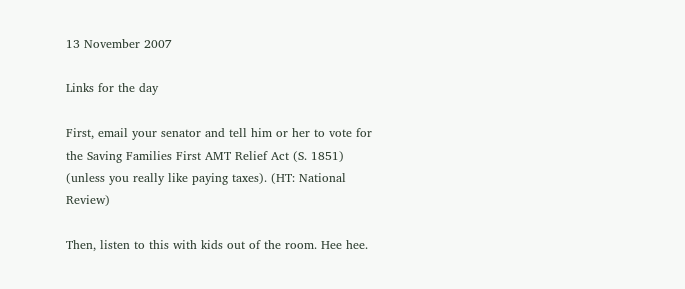13 November 2007

Links for the day

First, email your senator and tell him or her to vote for the Saving Families First AMT Relief Act (S. 1851) (unless you really like paying taxes). (HT: National Review)

Then, listen to this with kids out of the room. Hee hee.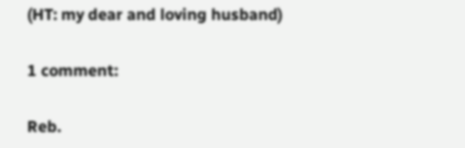(HT: my dear and loving husband)

1 comment:

Reb.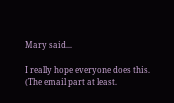Mary said...

I really hope everyone does this. (The email part at least.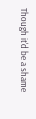Though it'd be a shame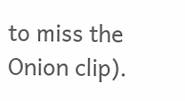to miss the Onion clip).